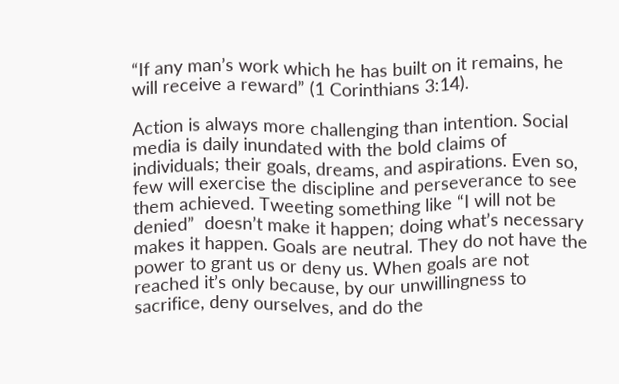“If any man’s work which he has built on it remains, he will receive a reward” (1 Corinthians 3:14).

Action is always more challenging than intention. Social media is daily inundated with the bold claims of individuals; their goals, dreams, and aspirations. Even so, few will exercise the discipline and perseverance to see them achieved. Tweeting something like “I will not be denied”  doesn’t make it happen; doing what’s necessary makes it happen. Goals are neutral. They do not have the power to grant us or deny us. When goals are not reached it’s only because, by our unwillingness to sacrifice, deny ourselves, and do the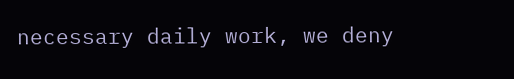necessary daily work, we deny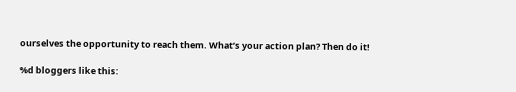ourselves the opportunity to reach them. What’s your action plan? Then do it!

%d bloggers like this: